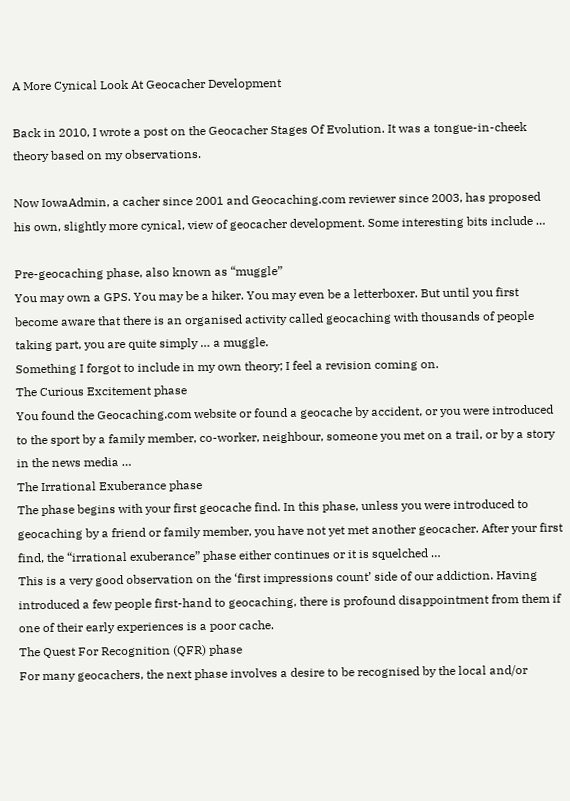A More Cynical Look At Geocacher Development

Back in 2010, I wrote a post on the Geocacher Stages Of Evolution. It was a tongue-in-cheek theory based on my observations.

Now IowaAdmin, a cacher since 2001 and Geocaching.com reviewer since 2003, has proposed his own, slightly more cynical, view of geocacher development. Some interesting bits include …

Pre-geocaching phase, also known as “muggle”
You may own a GPS. You may be a hiker. You may even be a letterboxer. But until you first become aware that there is an organised activity called geocaching with thousands of people taking part, you are quite simply … a muggle.
Something I forgot to include in my own theory; I feel a revision coming on.
The Curious Excitement phase
You found the Geocaching.com website or found a geocache by accident, or you were introduced to the sport by a family member, co-worker, neighbour, someone you met on a trail, or by a story in the news media …
The Irrational Exuberance phase
The phase begins with your first geocache find. In this phase, unless you were introduced to geocaching by a friend or family member, you have not yet met another geocacher. After your first find, the “irrational exuberance” phase either continues or it is squelched …
This is a very good observation on the ‘first impressions count’ side of our addiction. Having introduced a few people first-hand to geocaching, there is profound disappointment from them if one of their early experiences is a poor cache.
The Quest For Recognition (QFR) phase
For many geocachers, the next phase involves a desire to be recognised by the local and/or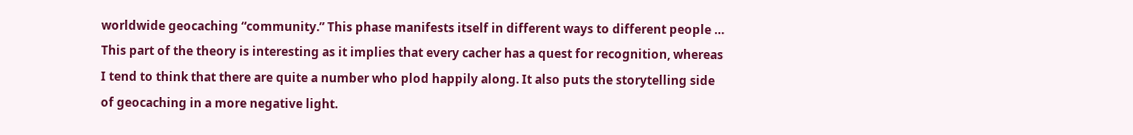worldwide geocaching “community.” This phase manifests itself in different ways to different people …
This part of the theory is interesting as it implies that every cacher has a quest for recognition, whereas I tend to think that there are quite a number who plod happily along. It also puts the storytelling side of geocaching in a more negative light.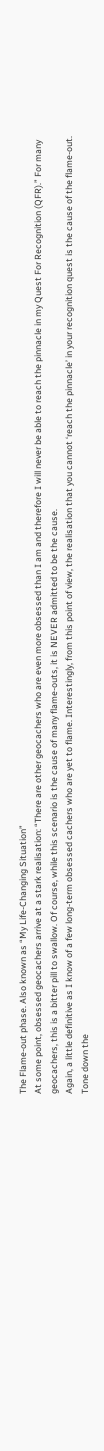The Flame-out phase. Also known as “My Life-Changing Situation”
At some point, obsessed geocachers arrive at a stark realisation: “There are other geocachers who are even more obsessed than I am and therefore I will never be able to reach the pinnacle in my Quest For Recognition (QFR).” For many geocachers, this is a bitter pill to swallow. Of course, while this scenario is the cause of many flame-outs, it is NEVER admitted to be the cause.
Again, a little definitive as I know of a few long-term obsessed cachers who are yet to flame. Interestingly, from this point of view, the realisation that you cannot ‘reach the pinnacle’ in your recognition quest is the cause of the flame-out. Tone down the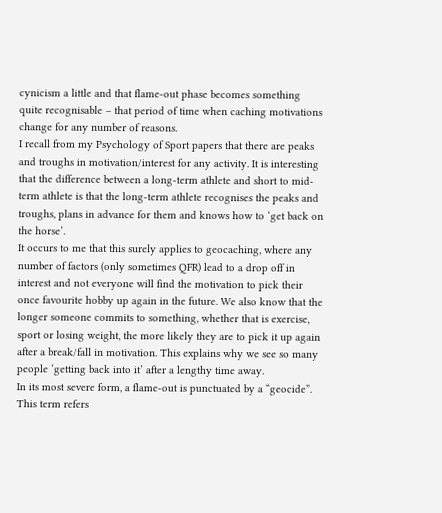cynicism a little and that flame-out phase becomes something quite recognisable – that period of time when caching motivations change for any number of reasons.
I recall from my Psychology of Sport papers that there are peaks and troughs in motivation/interest for any activity. It is interesting that the difference between a long-term athlete and short to mid-term athlete is that the long-term athlete recognises the peaks and troughs, plans in advance for them and knows how to ‘get back on the horse’.
It occurs to me that this surely applies to geocaching, where any number of factors (only sometimes QFR) lead to a drop off in interest and not everyone will find the motivation to pick their once favourite hobby up again in the future. We also know that the longer someone commits to something, whether that is exercise, sport or losing weight, the more likely they are to pick it up again after a break/fall in motivation. This explains why we see so many people ‘getting back into it’ after a lengthy time away.
In its most severe form, a flame-out is punctuated by a “geocide”. This term refers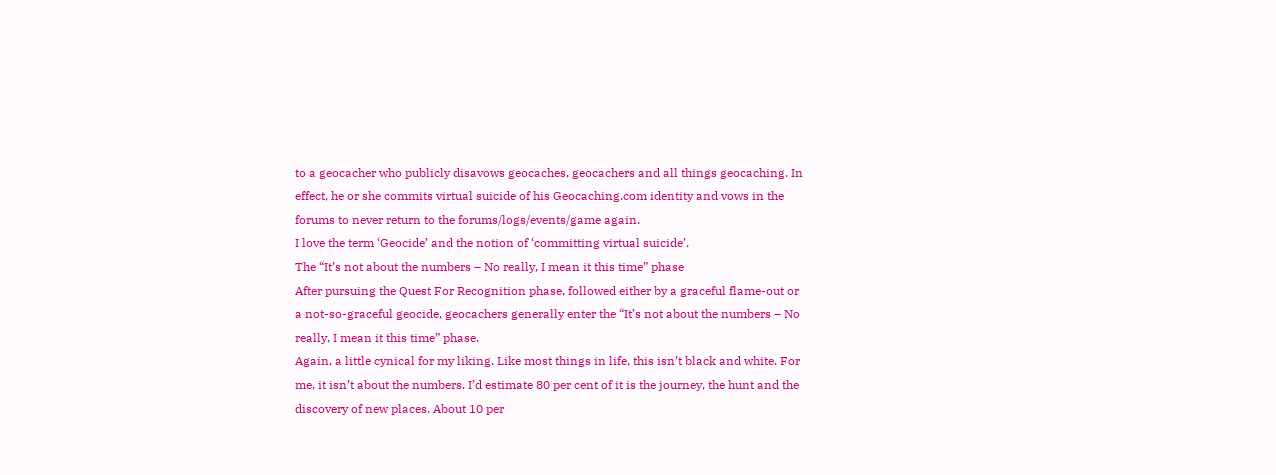to a geocacher who publicly disavows geocaches, geocachers and all things geocaching. In effect, he or she commits virtual suicide of his Geocaching.com identity and vows in the forums to never return to the forums/logs/events/game again.
I love the term ‘Geocide’ and the notion of ‘committing virtual suicide’.
The “It’s not about the numbers – No really, I mean it this time” phase
After pursuing the Quest For Recognition phase, followed either by a graceful flame-out or a not-so-graceful geocide, geocachers generally enter the “It’s not about the numbers – No really, I mean it this time” phase.
Again, a little cynical for my liking. Like most things in life, this isn’t black and white. For me, it isn’t about the numbers. I’d estimate 80 per cent of it is the journey, the hunt and the discovery of new places. About 10 per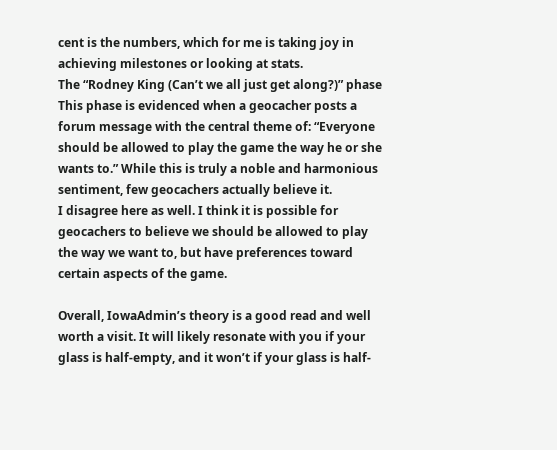cent is the numbers, which for me is taking joy in achieving milestones or looking at stats.
The “Rodney King (Can’t we all just get along?)” phase
This phase is evidenced when a geocacher posts a forum message with the central theme of: “Everyone should be allowed to play the game the way he or she wants to.” While this is truly a noble and harmonious sentiment, few geocachers actually believe it.
I disagree here as well. I think it is possible for geocachers to believe we should be allowed to play the way we want to, but have preferences toward certain aspects of the game.

Overall, IowaAdmin’s theory is a good read and well worth a visit. It will likely resonate with you if your glass is half-empty, and it won’t if your glass is half-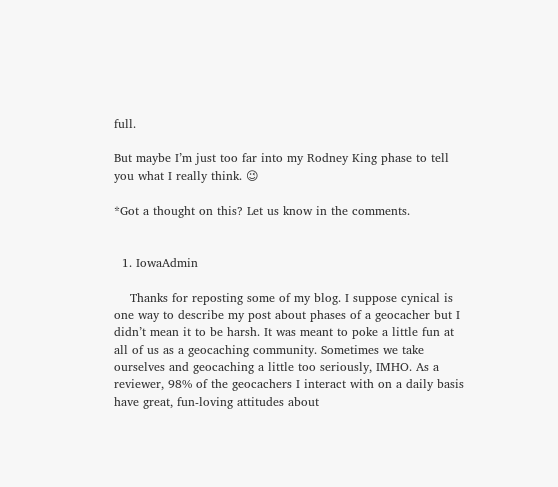full.

But maybe I’m just too far into my Rodney King phase to tell you what I really think. 😉

*Got a thought on this? Let us know in the comments.


  1. IowaAdmin

    Thanks for reposting some of my blog. I suppose cynical is one way to describe my post about phases of a geocacher but I didn’t mean it to be harsh. It was meant to poke a little fun at all of us as a geocaching community. Sometimes we take ourselves and geocaching a little too seriously, IMHO. As a reviewer, 98% of the geocachers I interact with on a daily basis have great, fun-loving attitudes about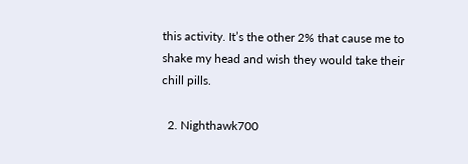this activity. It’s the other 2% that cause me to shake my head and wish they would take their chill pills.

  2. Nighthawk700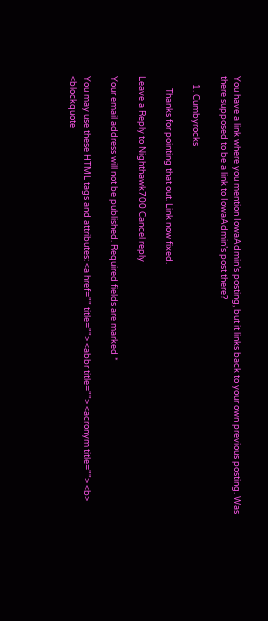You have a link where you mention IowaAdmin’s posting, but it links back to your own previous posting. Was there supposed to be a link to IowaAdmin’s post there?

    1. Cumbyrocks

      Thanks for pointing that out. Link now fixed.

Leave a Reply to Nighthawk700 Cancel reply

Your email address will not be published. Required fields are marked *

You may use these HTML tags and attributes: <a href="" title=""> <abbr title=""> <acronym title=""> <b> <blockquote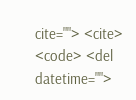cite=""> <cite> <code> <del datetime="">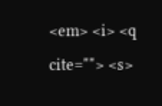<em> <i> <q cite=""> <s>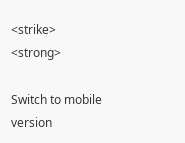<strike> <strong>

Switch to mobile version